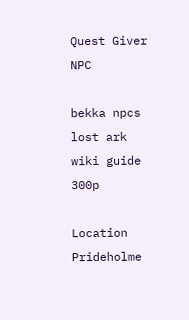Quest Giver NPC

bekka npcs lost ark wiki guide 300p

Location Prideholme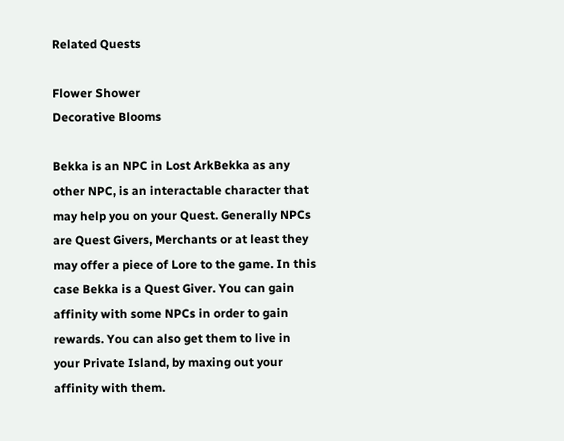Related Quests

Flower Shower
Decorative Blooms

Bekka is an NPC in Lost ArkBekka as any other NPC, is an interactable character that may help you on your Quest. Generally NPCs are Quest Givers, Merchants or at least they may offer a piece of Lore to the game. In this case Bekka is a Quest Giver. You can gain affinity with some NPCs in order to gain rewards. You can also get them to live in your Private Island, by maxing out your affinity with them.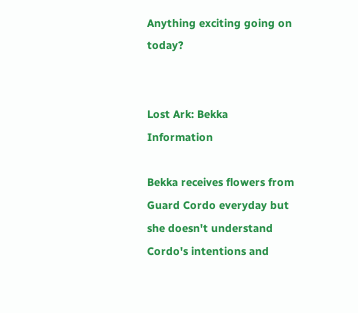Anything exciting going on today?


Lost Ark: Bekka Information

Bekka receives flowers from Guard Cordo everyday but she doesn't understand Cordo's intentions and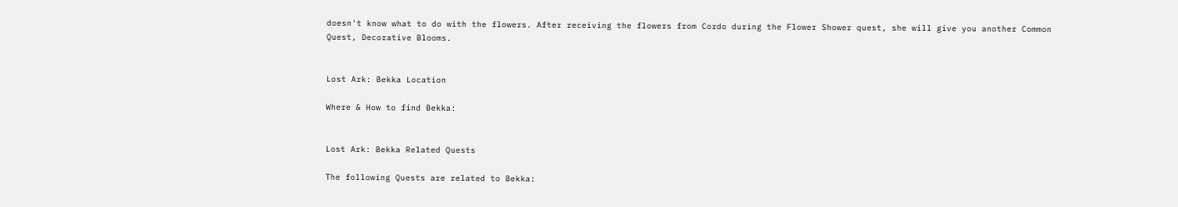doesn't know what to do with the flowers. After receiving the flowers from Cordo during the Flower Shower quest, she will give you another Common Quest, Decorative Blooms.


Lost Ark: Bekka Location

Where & How to find Bekka:


Lost Ark: Bekka Related Quests

The following Quests are related to Bekka: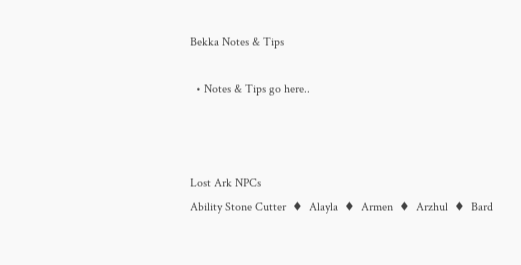Bekka Notes & Tips

  • Notes & Tips go here..



Lost Ark NPCs
Ability Stone Cutter  ♦  Alayla  ♦  Armen  ♦  Arzhul  ♦  Bard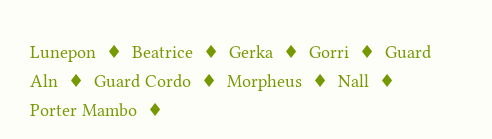Lunepon  ♦  Beatrice  ♦  Gerka  ♦  Gorri  ♦  Guard Aln  ♦  Guard Cordo  ♦  Morpheus  ♦  Nall  ♦  Porter Mambo  ♦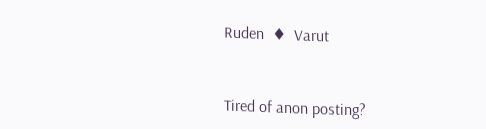Ruden  ♦  Varut


Tired of anon posting?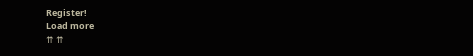Register!
Load more
⇈ ⇈